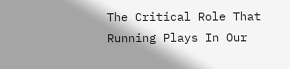The Critical Role That Running Plays In Our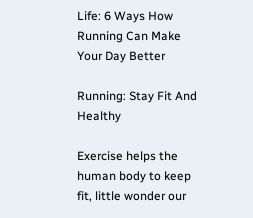Life: 6 Ways How Running Can Make Your Day Better

Running: Stay Fit And Healthy

Exercise helps the human body to keep fit, little wonder our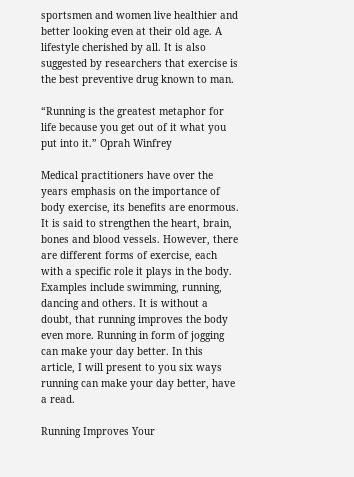sportsmen and women live healthier and better looking even at their old age. A lifestyle cherished by all. It is also suggested by researchers that exercise is the best preventive drug known to man.

“Running is the greatest metaphor for life because you get out of it what you put into it.” Oprah Winfrey

Medical practitioners have over the years emphasis on the importance of body exercise, its benefits are enormous. It is said to strengthen the heart, brain, bones and blood vessels. However, there are different forms of exercise, each with a specific role it plays in the body. Examples include swimming, running, dancing and others. It is without a doubt, that running improves the body even more. Running in form of jogging can make your day better. In this article, I will present to you six ways running can make your day better, have a read.

Running Improves Your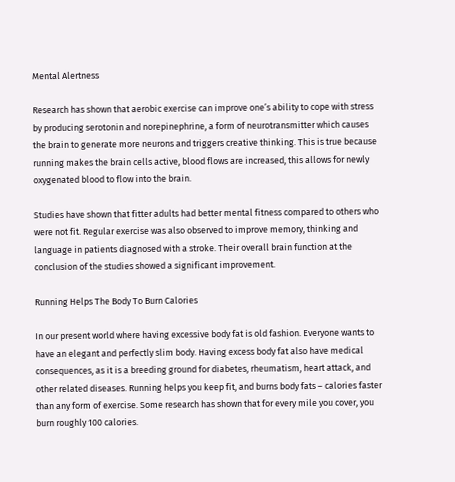Mental Alertness

Research has shown that aerobic exercise can improve one’s ability to cope with stress by producing serotonin and norepinephrine, a form of neurotransmitter which causes the brain to generate more neurons and triggers creative thinking. This is true because running makes the brain cells active, blood flows are increased, this allows for newly oxygenated blood to flow into the brain.

Studies have shown that fitter adults had better mental fitness compared to others who were not fit. Regular exercise was also observed to improve memory, thinking and language in patients diagnosed with a stroke. Their overall brain function at the conclusion of the studies showed a significant improvement.

Running Helps The Body To Burn Calories

In our present world where having excessive body fat is old fashion. Everyone wants to have an elegant and perfectly slim body. Having excess body fat also have medical consequences, as it is a breeding ground for diabetes, rheumatism, heart attack, and other related diseases. Running helps you keep fit, and burns body fats – calories faster than any form of exercise. Some research has shown that for every mile you cover, you burn roughly 100 calories.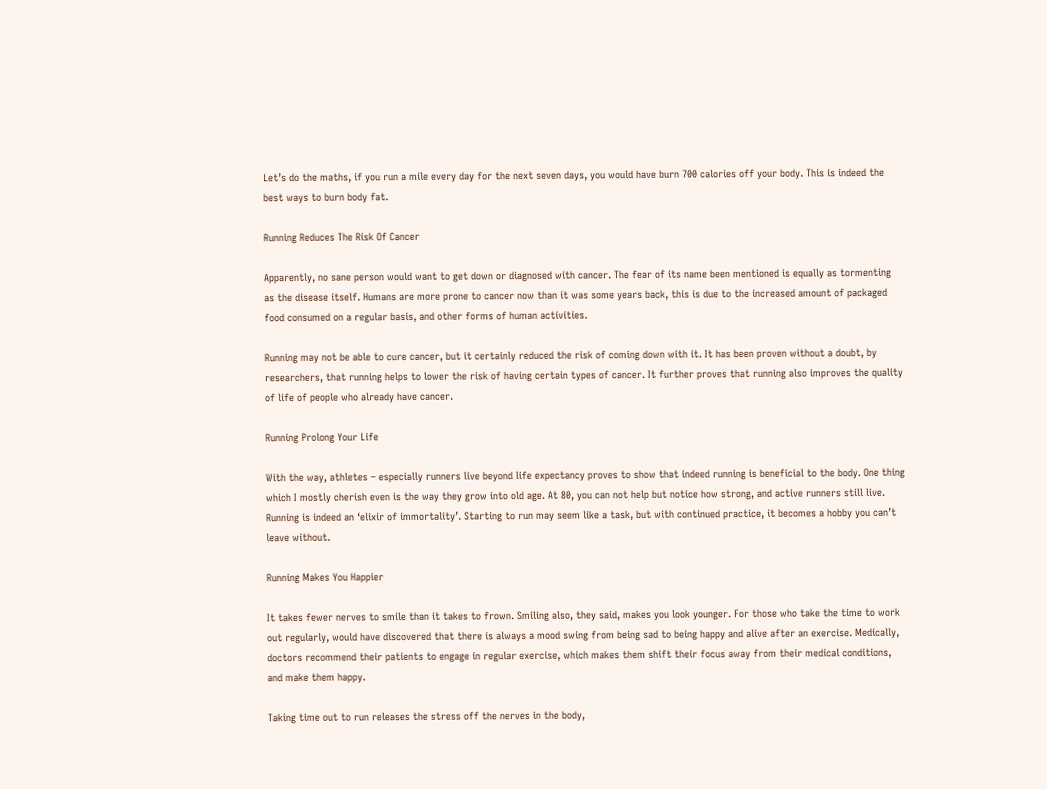Let’s do the maths, if you run a mile every day for the next seven days, you would have burn 700 calories off your body. This is indeed the best ways to burn body fat.

Running Reduces The Risk Of Cancer

Apparently, no sane person would want to get down or diagnosed with cancer. The fear of its name been mentioned is equally as tormenting as the disease itself. Humans are more prone to cancer now than it was some years back, this is due to the increased amount of packaged food consumed on a regular basis, and other forms of human activities.

Running may not be able to cure cancer, but it certainly reduced the risk of coming down with it. It has been proven without a doubt, by researchers, that running helps to lower the risk of having certain types of cancer. It further proves that running also improves the quality of life of people who already have cancer.

Running Prolong Your Life

With the way, athletes – especially runners live beyond life expectancy proves to show that indeed running is beneficial to the body. One thing which I mostly cherish even is the way they grow into old age. At 80, you can not help but notice how strong, and active runners still live. Running is indeed an ‘elixir of immortality’. Starting to run may seem like a task, but with continued practice, it becomes a hobby you can’t leave without.

Running Makes You Happier

It takes fewer nerves to smile than it takes to frown. Smiling also, they said, makes you look younger. For those who take the time to work out regularly, would have discovered that there is always a mood swing from being sad to being happy and alive after an exercise. Medically, doctors recommend their patients to engage in regular exercise, which makes them shift their focus away from their medical conditions, and make them happy.

Taking time out to run releases the stress off the nerves in the body,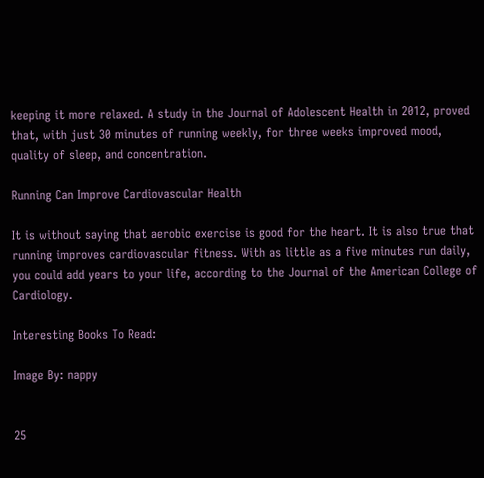keeping it more relaxed. A study in the Journal of Adolescent Health in 2012, proved that, with just 30 minutes of running weekly, for three weeks improved mood, quality of sleep, and concentration.

Running Can Improve Cardiovascular Health

It is without saying that aerobic exercise is good for the heart. It is also true that running improves cardiovascular fitness. With as little as a five minutes run daily, you could add years to your life, according to the Journal of the American College of Cardiology.

Interesting Books To Read:

Image By: nappy


25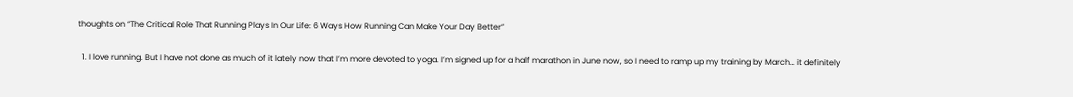thoughts on “The Critical Role That Running Plays In Our Life: 6 Ways How Running Can Make Your Day Better”

  1. I love running. But I have not done as much of it lately now that I’m more devoted to yoga. I’m signed up for a half marathon in June now, so I need to ramp up my training by March… it definitely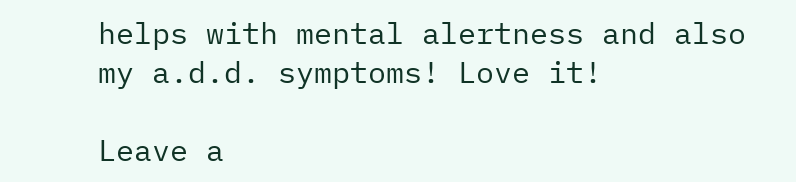helps with mental alertness and also my a.d.d. symptoms! Love it!

Leave a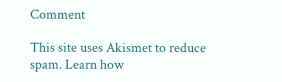Comment

This site uses Akismet to reduce spam. Learn how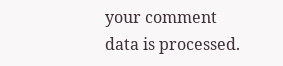your comment data is processed.